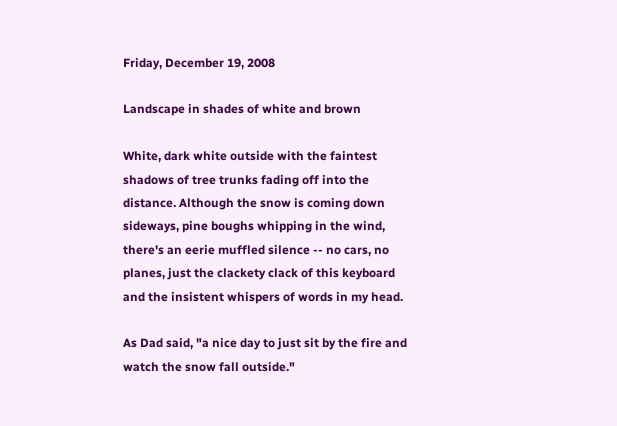Friday, December 19, 2008

Landscape in shades of white and brown

White, dark white outside with the faintest shadows of tree trunks fading off into the distance. Although the snow is coming down sideways, pine boughs whipping in the wind, there's an eerie muffled silence -- no cars, no planes, just the clackety clack of this keyboard and the insistent whispers of words in my head.

As Dad said, "a nice day to just sit by the fire and watch the snow fall outside."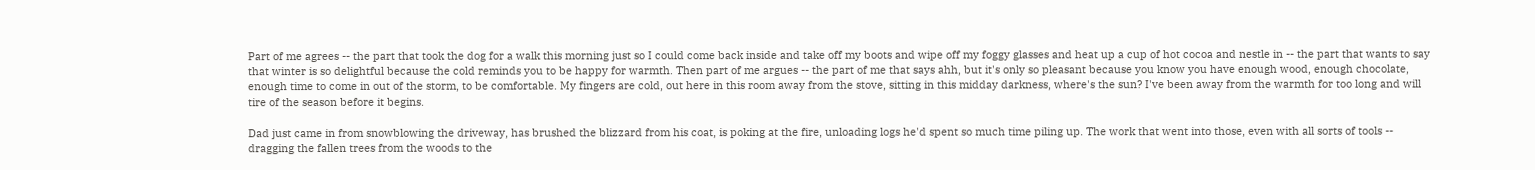Part of me agrees -- the part that took the dog for a walk this morning just so I could come back inside and take off my boots and wipe off my foggy glasses and heat up a cup of hot cocoa and nestle in -- the part that wants to say that winter is so delightful because the cold reminds you to be happy for warmth. Then part of me argues -- the part of me that says ahh, but it's only so pleasant because you know you have enough wood, enough chocolate, enough time to come in out of the storm, to be comfortable. My fingers are cold, out here in this room away from the stove, sitting in this midday darkness, where's the sun? I've been away from the warmth for too long and will tire of the season before it begins.

Dad just came in from snowblowing the driveway, has brushed the blizzard from his coat, is poking at the fire, unloading logs he'd spent so much time piling up. The work that went into those, even with all sorts of tools -- dragging the fallen trees from the woods to the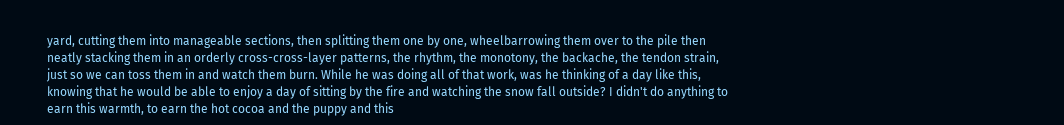yard, cutting them into manageable sections, then splitting them one by one, wheelbarrowing them over to the pile then neatly stacking them in an orderly cross-cross-layer patterns, the rhythm, the monotony, the backache, the tendon strain, just so we can toss them in and watch them burn. While he was doing all of that work, was he thinking of a day like this, knowing that he would be able to enjoy a day of sitting by the fire and watching the snow fall outside? I didn't do anything to earn this warmth, to earn the hot cocoa and the puppy and this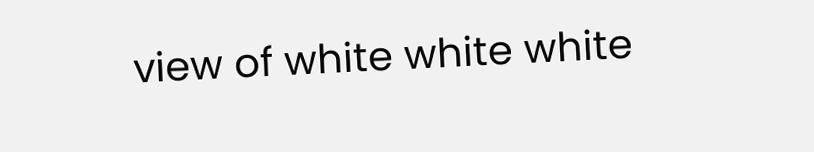view of white white white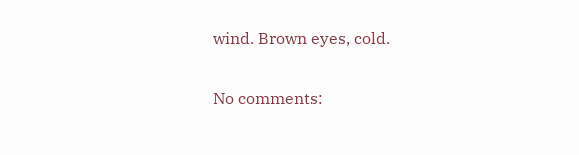wind. Brown eyes, cold.

No comments: